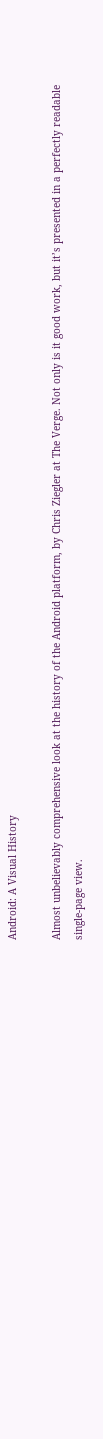Android: A Visual History

Almost unbelievably comprehensive look at the history of the Android platform, by Chris Ziegler at The Verge. Not only is it good work, but it’s presented in a perfectly readable single-page view.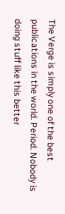The Verge is simply one of the best publications in the world. Period. Nobody is doing stuff like this better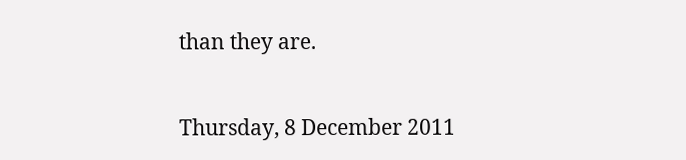than they are.

Thursday, 8 December 2011